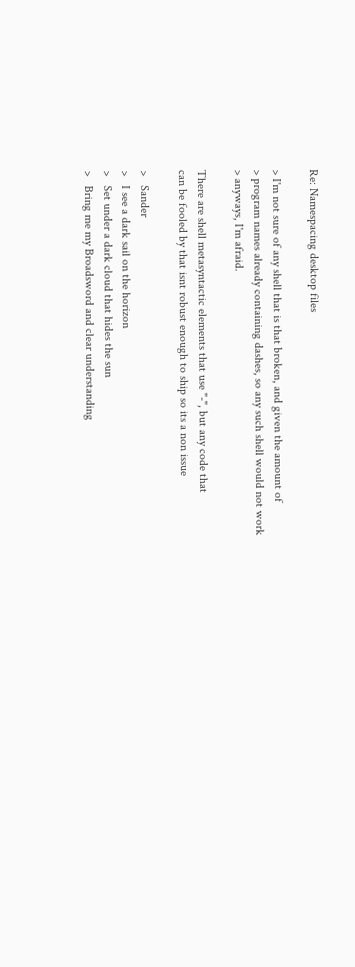Re: Namespacing desktop files

> I'm not sure of any shell that is that broken, and given the amount of
> program names already containing dashes, so any such shell would not work
> anyways, I'm afraid.

There are shell metasyntactic elements that use "-", but any code that
can be fooled by that isnt robust enough to ship so its a non issue

>   Sander
>   I see a dark sail on the horizon
>   Set under a dark cloud that hides the sun
>   Bring me my Broadsword and clear understanding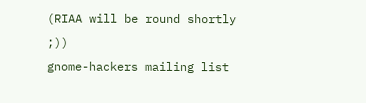(RIAA will be round shortly ;))
gnome-hackers mailing list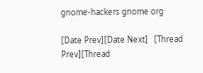gnome-hackers gnome org

[Date Prev][Date Next]   [Thread Prev][Thread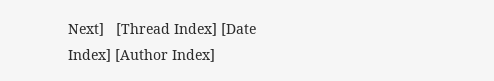Next]   [Thread Index] [Date Index] [Author Index]